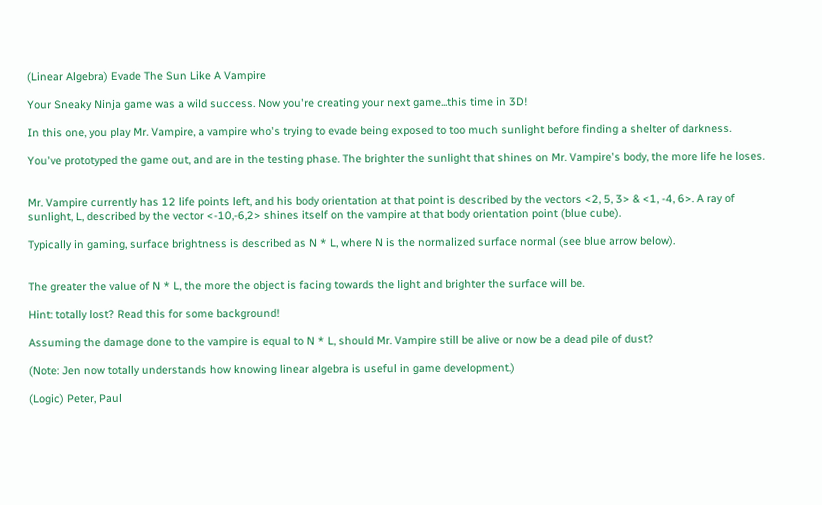(Linear Algebra) Evade The Sun Like A Vampire

Your Sneaky Ninja game was a wild success. Now you're creating your next game...this time in 3D!

In this one, you play Mr. Vampire, a vampire who's trying to evade being exposed to too much sunlight before finding a shelter of darkness.

You've prototyped the game out, and are in the testing phase. The brighter the sunlight that shines on Mr. Vampire's body, the more life he loses.


Mr. Vampire currently has 12 life points left, and his body orientation at that point is described by the vectors <2, 5, 3> & <1, -4, 6>. A ray of sunlight, L, described by the vector <-10,-6,2> shines itself on the vampire at that body orientation point (blue cube).

Typically in gaming, surface brightness is described as N * L, where N is the normalized surface normal (see blue arrow below).


The greater the value of N * L, the more the object is facing towards the light and brighter the surface will be.

Hint: totally lost? Read this for some background!

Assuming the damage done to the vampire is equal to N * L, should Mr. Vampire still be alive or now be a dead pile of dust?

(Note: Jen now totally understands how knowing linear algebra is useful in game development.)

(Logic) Peter, Paul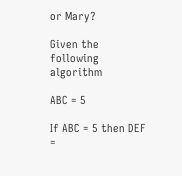or Mary?

Given the following algorithm

ABC = 5

If ABC = 5 then DEF =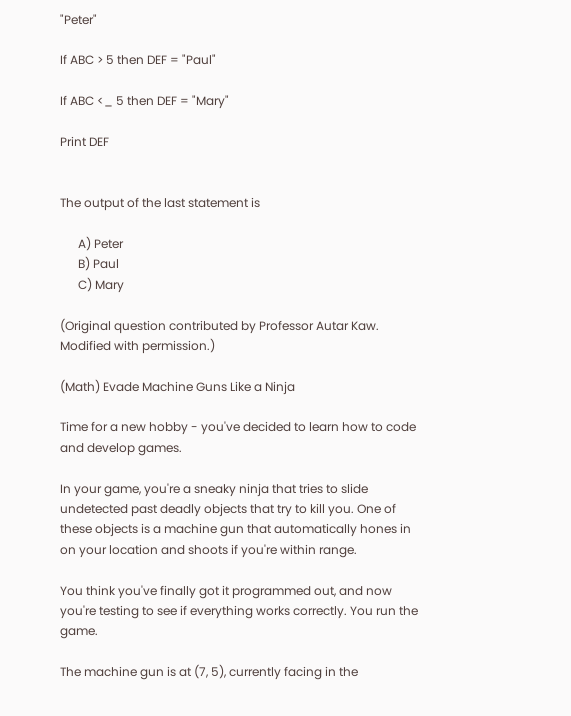"Peter"

If ABC > 5 then DEF = "Paul"

If ABC <_ 5 then DEF = "Mary"

Print DEF


The output of the last statement is

      A) Peter
      B) Paul
      C) Mary

(Original question contributed by Professor Autar Kaw. Modified with permission.)

(Math) Evade Machine Guns Like a Ninja

Time for a new hobby - you've decided to learn how to code and develop games.

In your game, you're a sneaky ninja that tries to slide undetected past deadly objects that try to kill you. One of these objects is a machine gun that automatically hones in on your location and shoots if you're within range.

You think you've finally got it programmed out, and now you're testing to see if everything works correctly. You run the game.

The machine gun is at (7, 5), currently facing in the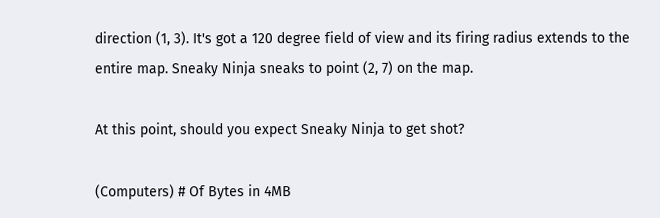direction (1, 3). It's got a 120 degree field of view and its firing radius extends to the entire map. Sneaky Ninja sneaks to point (2, 7) on the map.

At this point, should you expect Sneaky Ninja to get shot?

(Computers) # Of Bytes in 4MB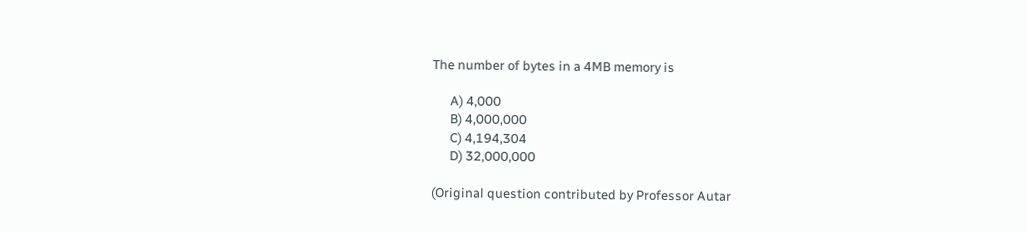The number of bytes in a 4MB memory is

      A) 4,000
      B) 4,000,000
      C) 4,194,304
      D) 32,000,000

(Original question contributed by Professor Autar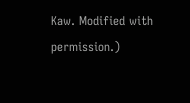Kaw. Modified with permission.)